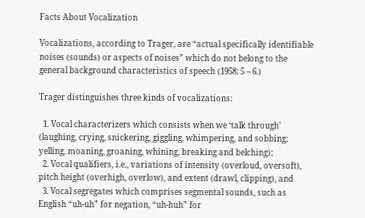Facts About Vocalization

Vocalizations, according to Trager, are “actual specifically identifiable noises (sounds) or aspects of noises” which do not belong to the general background characteristics of speech (1958: 5 – 6.)

Trager distinguishes three kinds of vocalizations:

  1. Vocal characterizers which consists when we ‘talk through’ (laughing, crying, snickering, giggling, whimpering, and sobbing; yelling, moaning, groaning, whining, breaking and belching);
  2. Vocal qualifiers, i.e., variations of intensity (overloud, oversoft), pitch height (overhigh, overlow), and extent (drawl, clipping), and
  3. Vocal segregates which comprises segmental sounds, such as English “uh-uh” for negation, “uh-huh” for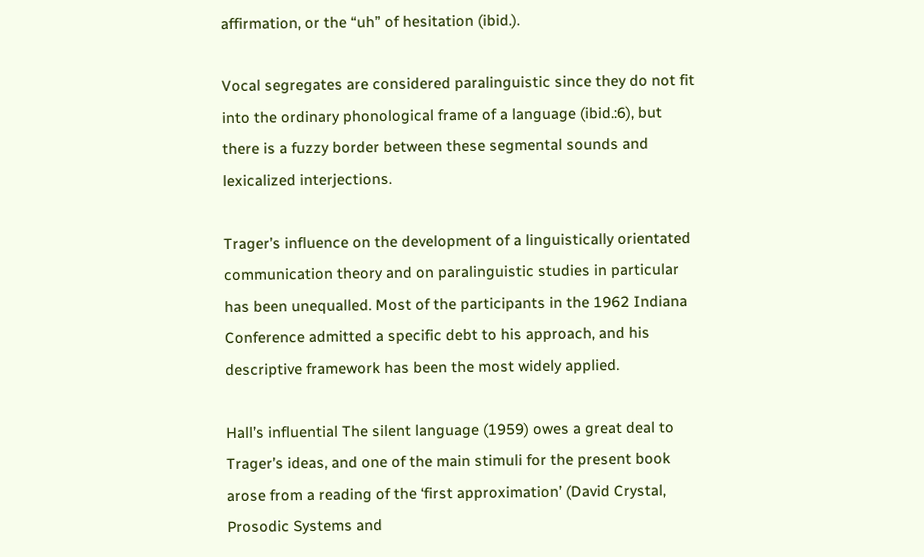affirmation, or the “uh” of hesitation (ibid.).

Vocal segregates are considered paralinguistic since they do not fit into the ordinary phonological frame of a language (ibid.:6), but there is a fuzzy border between these segmental sounds and lexicalized interjections.

Trager’s influence on the development of a linguistically orientated communication theory and on paralinguistic studies in particular has been unequalled. Most of the participants in the 1962 Indiana Conference admitted a specific debt to his approach, and his descriptive framework has been the most widely applied.

Hall’s influential The silent language (1959) owes a great deal to Trager’s ideas, and one of the main stimuli for the present book arose from a reading of the ‘first approximation’ (David Crystal, Prosodic Systems and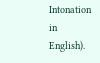Intonation in English).